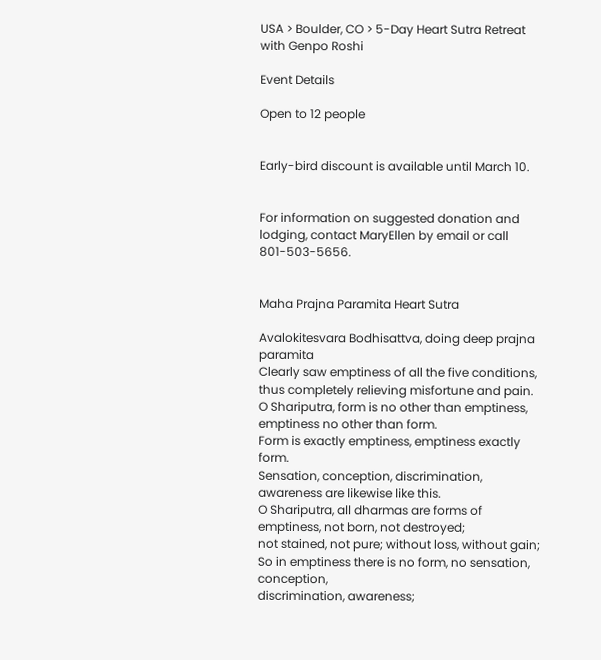USA > Boulder, CO > 5-Day Heart Sutra Retreat with Genpo Roshi

Event Details

Open to 12 people


Early-bird discount is available until March 10.


For information on suggested donation and lodging, contact MaryEllen by email or call 801-503-5656.


Maha Prajna Paramita Heart Sutra

Avalokitesvara Bodhisattva, doing deep prajna paramita
Clearly saw emptiness of all the five conditions,
thus completely relieving misfortune and pain.
O Shariputra, form is no other than emptiness, emptiness no other than form.
Form is exactly emptiness, emptiness exactly form.
Sensation, conception, discrimination, awareness are likewise like this.
O Shariputra, all dharmas are forms of emptiness, not born, not destroyed;
not stained, not pure; without loss, without gain;
So in emptiness there is no form, no sensation, conception,
discrimination, awareness;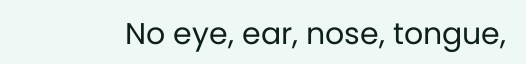No eye, ear, nose, tongue,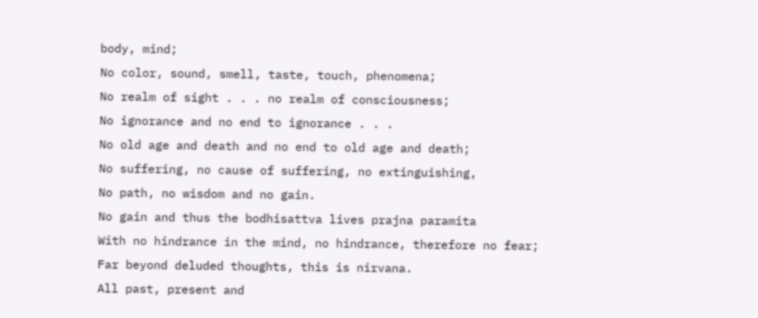body, mind;
No color, sound, smell, taste, touch, phenomena;
No realm of sight . . . no realm of consciousness;
No ignorance and no end to ignorance . . .
No old age and death and no end to old age and death;
No suffering, no cause of suffering, no extinguishing,
No path, no wisdom and no gain.
No gain and thus the bodhisattva lives prajna paramita
With no hindrance in the mind, no hindrance, therefore no fear;
Far beyond deluded thoughts, this is nirvana.
All past, present and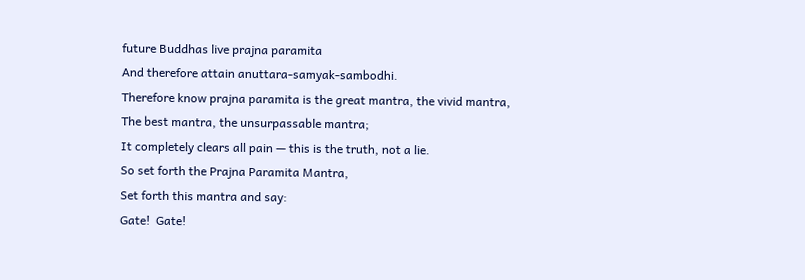future Buddhas live prajna paramita
And therefore attain anuttara-samyak-sambodhi.
Therefore know prajna paramita is the great mantra, the vivid mantra,
The best mantra, the unsurpassable mantra;
It completely clears all pain — this is the truth, not a lie.
So set forth the Prajna Paramita Mantra,
Set forth this mantra and say:
Gate!  Gate!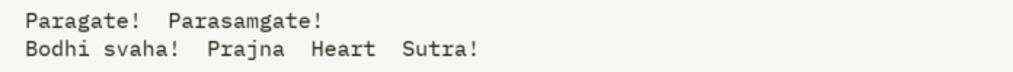Paragate!  Parasamgate!
Bodhi svaha!  Prajna  Heart  Sutra!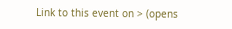Link to this event on > (opens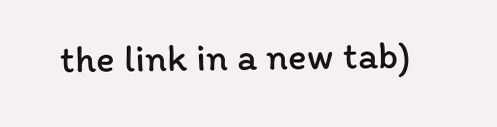the link in a new tab)